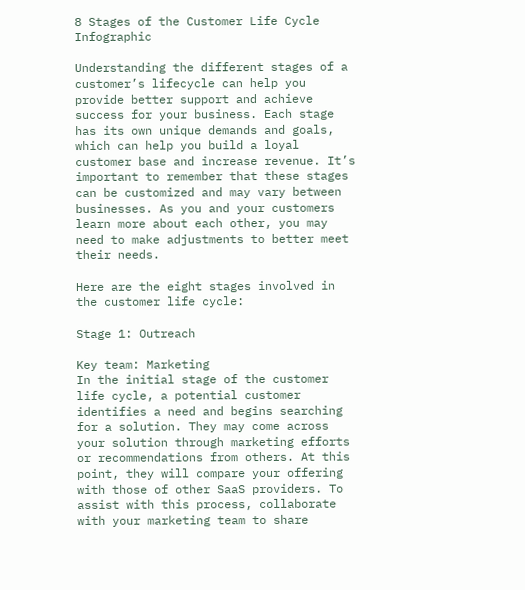8 Stages of the Customer Life Cycle Infographic

Understanding the different stages of a customer’s lifecycle can help you provide better support and achieve success for your business. Each stage has its own unique demands and goals, which can help you build a loyal customer base and increase revenue. It’s important to remember that these stages can be customized and may vary between businesses. As you and your customers learn more about each other, you may need to make adjustments to better meet their needs.

Here are the eight stages involved in the customer life cycle:

Stage 1: Outreach

Key team: Marketing
In the initial stage of the customer life cycle, a potential customer identifies a need and begins searching for a solution. They may come across your solution through marketing efforts or recommendations from others. At this point, they will compare your offering with those of other SaaS providers. To assist with this process, collaborate with your marketing team to share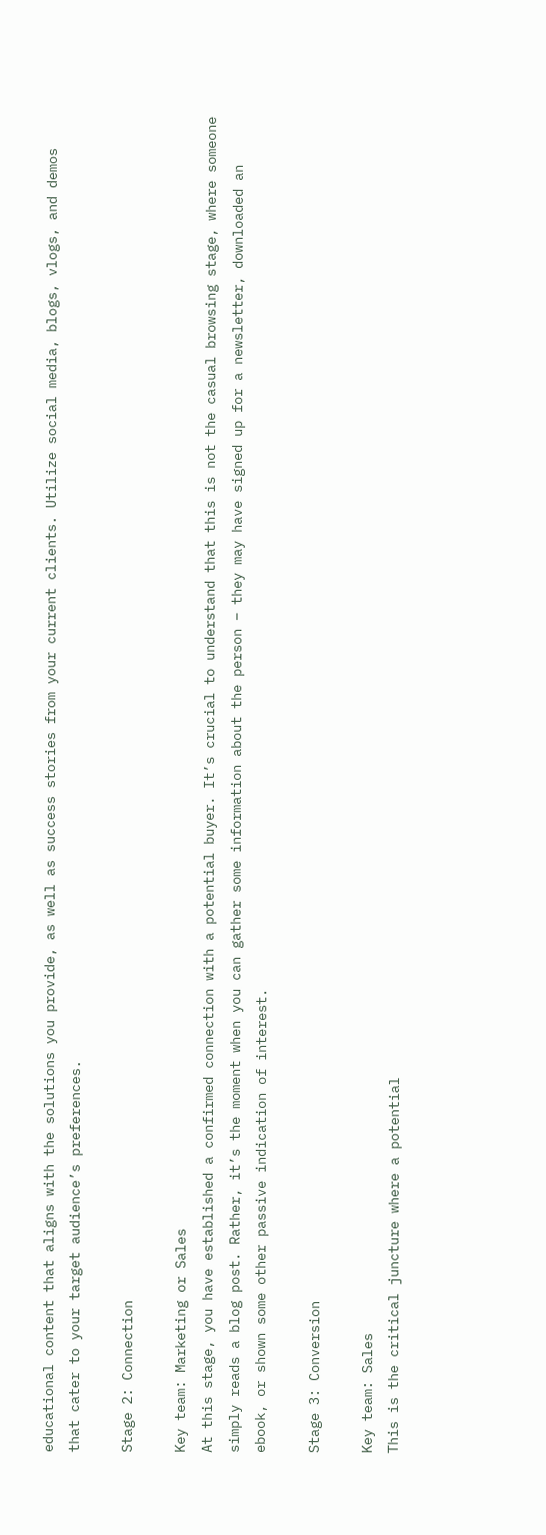educational content that aligns with the solutions you provide, as well as success stories from your current clients. Utilize social media, blogs, vlogs, and demos that cater to your target audience’s preferences.

Stage 2: Connection

Key team: Marketing or Sales
At this stage, you have established a confirmed connection with a potential buyer. It’s crucial to understand that this is not the casual browsing stage, where someone simply reads a blog post. Rather, it’s the moment when you can gather some information about the person – they may have signed up for a newsletter, downloaded an ebook, or shown some other passive indication of interest.

Stage 3: Conversion

Key team: Sales
This is the critical juncture where a potential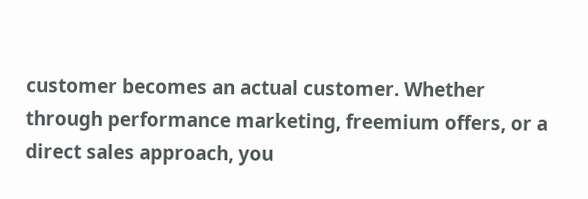customer becomes an actual customer. Whether through performance marketing, freemium offers, or a direct sales approach, you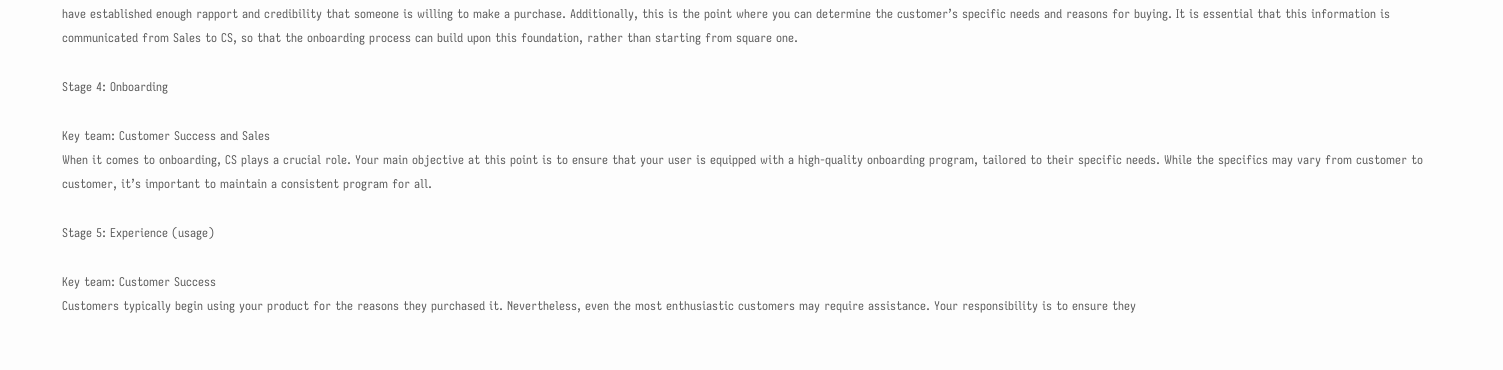have established enough rapport and credibility that someone is willing to make a purchase. Additionally, this is the point where you can determine the customer’s specific needs and reasons for buying. It is essential that this information is communicated from Sales to CS, so that the onboarding process can build upon this foundation, rather than starting from square one.

Stage 4: Onboarding

Key team: Customer Success and Sales
When it comes to onboarding, CS plays a crucial role. Your main objective at this point is to ensure that your user is equipped with a high-quality onboarding program, tailored to their specific needs. While the specifics may vary from customer to customer, it’s important to maintain a consistent program for all.

Stage 5: Experience (usage)

Key team: Customer Success
Customers typically begin using your product for the reasons they purchased it. Nevertheless, even the most enthusiastic customers may require assistance. Your responsibility is to ensure they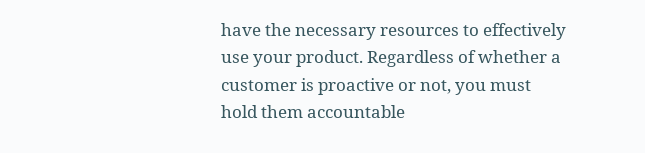have the necessary resources to effectively use your product. Regardless of whether a customer is proactive or not, you must hold them accountable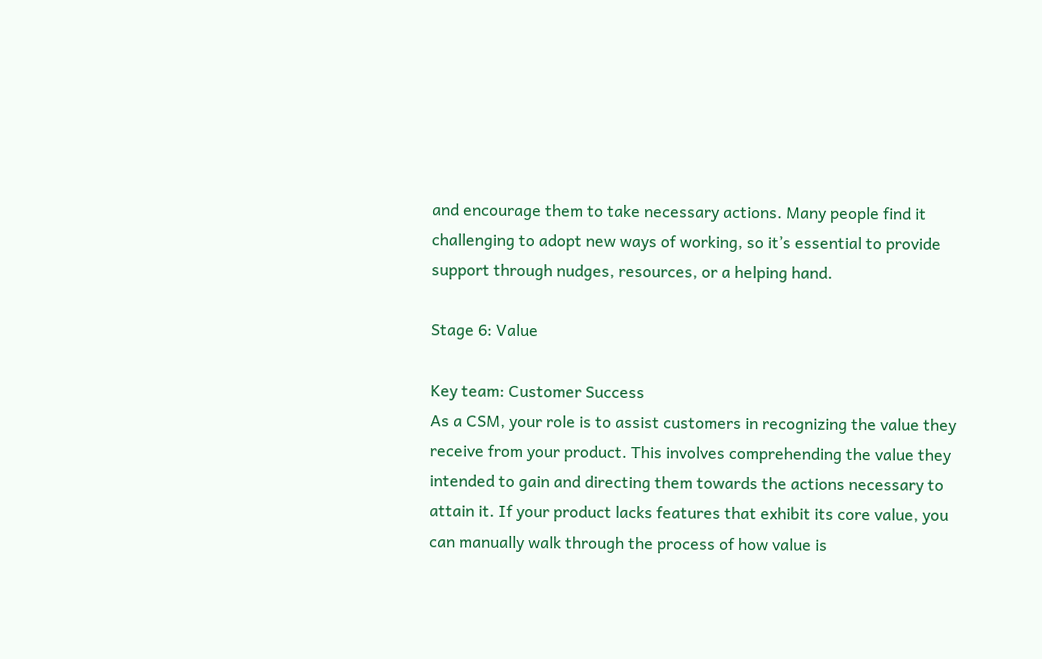and encourage them to take necessary actions. Many people find it challenging to adopt new ways of working, so it’s essential to provide support through nudges, resources, or a helping hand.

Stage 6: Value

Key team: Customer Success
As a CSM, your role is to assist customers in recognizing the value they receive from your product. This involves comprehending the value they intended to gain and directing them towards the actions necessary to attain it. If your product lacks features that exhibit its core value, you can manually walk through the process of how value is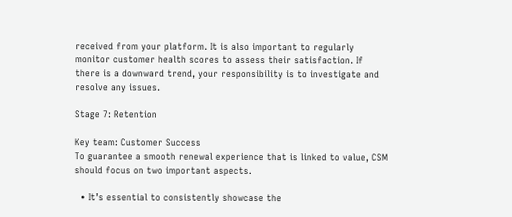received from your platform. It is also important to regularly monitor customer health scores to assess their satisfaction. If there is a downward trend, your responsibility is to investigate and resolve any issues.

Stage 7: Retention

Key team: Customer Success
To guarantee a smooth renewal experience that is linked to value, CSM should focus on two important aspects.

  • It’s essential to consistently showcase the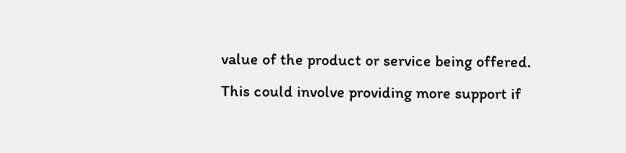value of the product or service being offered. This could involve providing more support if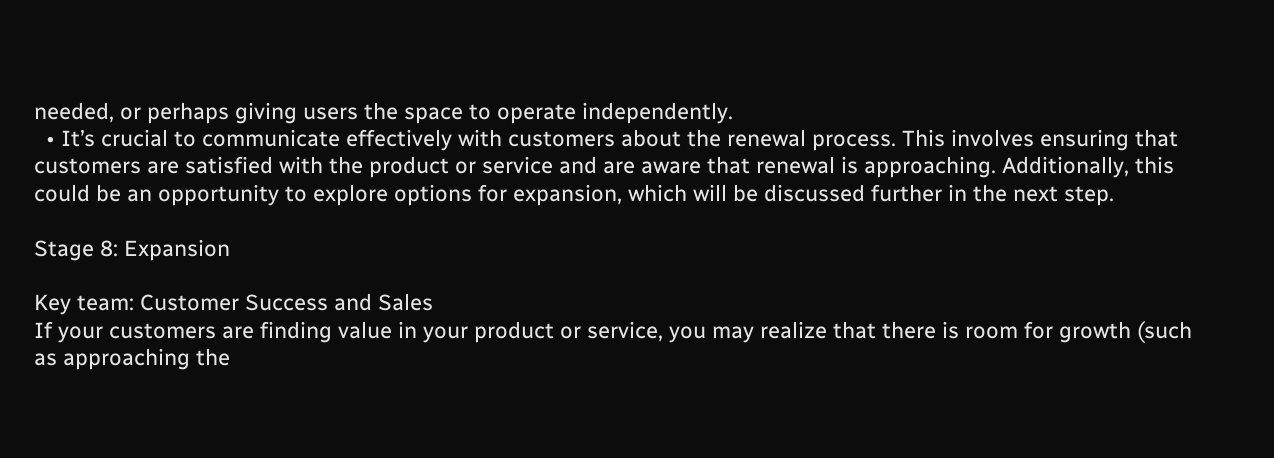needed, or perhaps giving users the space to operate independently.
  • It’s crucial to communicate effectively with customers about the renewal process. This involves ensuring that customers are satisfied with the product or service and are aware that renewal is approaching. Additionally, this could be an opportunity to explore options for expansion, which will be discussed further in the next step.

Stage 8: Expansion

Key team: Customer Success and Sales
If your customers are finding value in your product or service, you may realize that there is room for growth (such as approaching the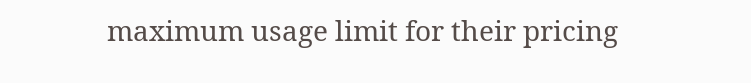maximum usage limit for their pricing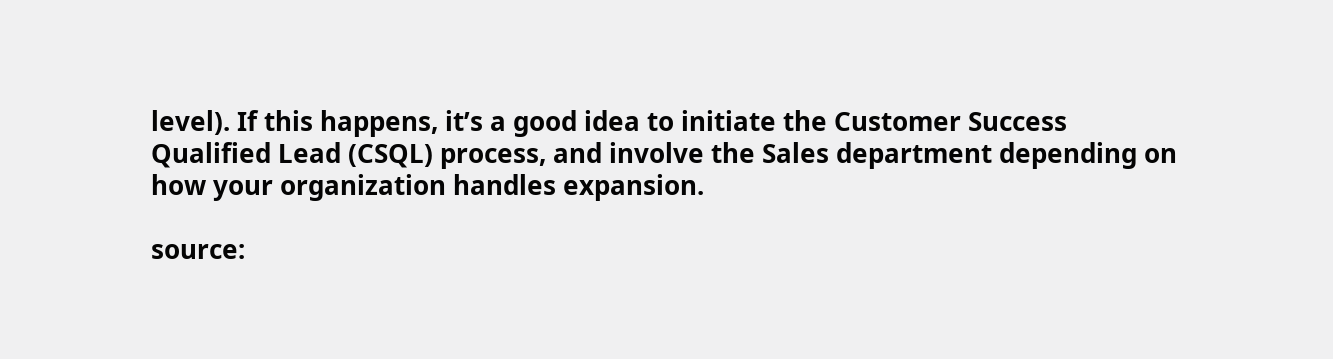level). If this happens, it’s a good idea to initiate the Customer Success Qualified Lead (CSQL) process, and involve the Sales department depending on how your organization handles expansion.

source: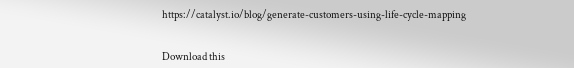https://catalyst.io/blog/generate-customers-using-life-cycle-mapping


Download this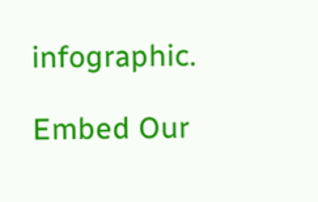infographic.

Embed Our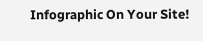Infographic On Your Site!